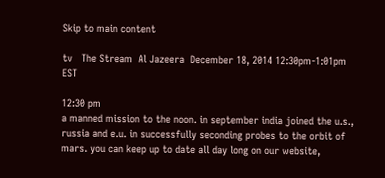Skip to main content

tv   The Stream  Al Jazeera  December 18, 2014 12:30pm-1:01pm EST

12:30 pm
a manned mission to the noon. in september india joined the u.s., russia and e.u. in successfully seconding probes to the orbit of mars. you can keep up to date all day long on our website,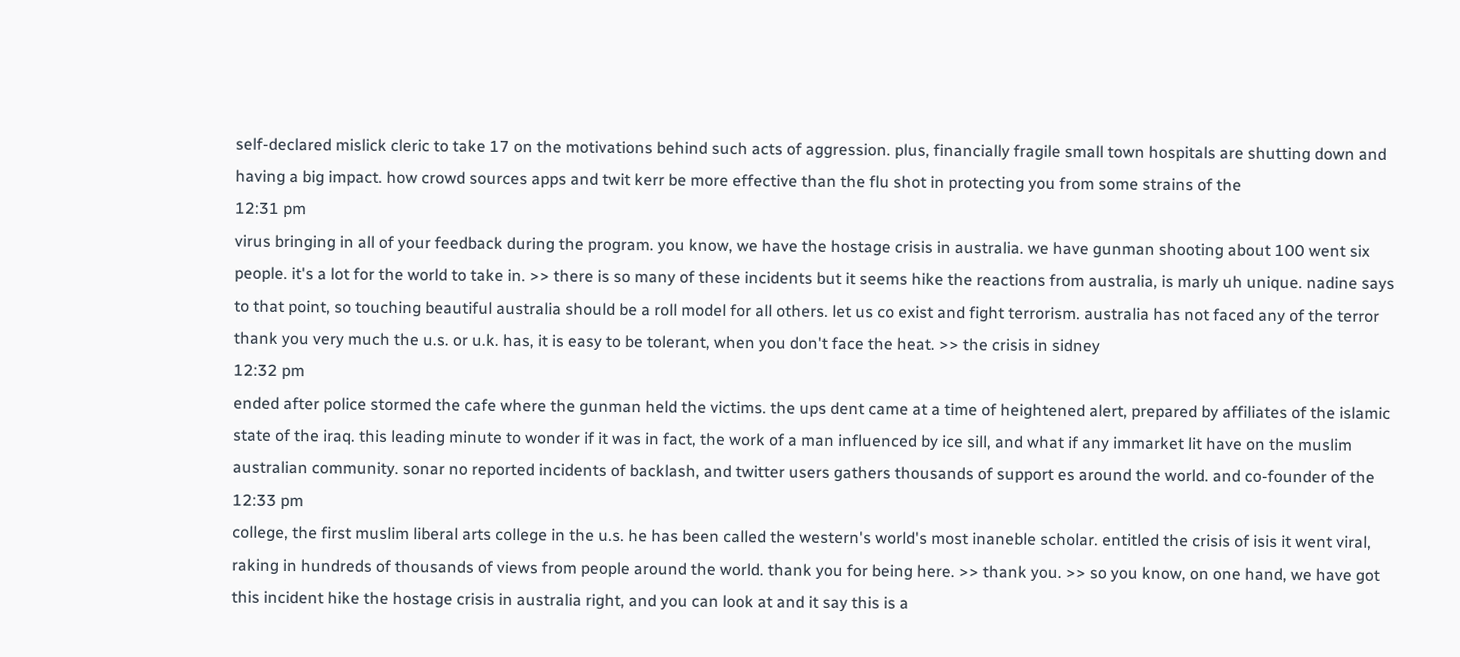self-declared mislick cleric to take 17 on the motivations behind such acts of aggression. plus, financially fragile small town hospitals are shutting down and having a big impact. how crowd sources apps and twit kerr be more effective than the flu shot in protecting you from some strains of the
12:31 pm
virus bringing in all of your feedback during the program. you know, we have the hostage crisis in australia. we have gunman shooting about 100 went six people. it's a lot for the world to take in. >> there is so many of these incidents but it seems hike the reactions from australia, is marly uh unique. nadine says to that point, so touching beautiful australia should be a roll model for all others. let us co exist and fight terrorism. australia has not faced any of the terror thank you very much the u.s. or u.k. has, it is easy to be tolerant, when you don't face the heat. >> the crisis in sidney
12:32 pm
ended after police stormed the cafe where the gunman held the victims. the ups dent came at a time of heightened alert, prepared by affiliates of the islamic state of the iraq. this leading minute to wonder if it was in fact, the work of a man influenced by ice sill, and what if any immarket lit have on the muslim australian community. sonar no reported incidents of backlash, and twitter users gathers thousands of support es around the world. and co-founder of the
12:33 pm
college, the first muslim liberal arts college in the u.s. he has been called the western's world's most inaneble scholar. entitled the crisis of isis it went viral, raking in hundreds of thousands of views from people around the world. thank you for being here. >> thank you. >> so you know, on one hand, we have got this incident hike the hostage crisis in australia right, and you can look at and it say this is a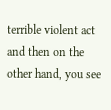terrible violent act and then on the other hand, you see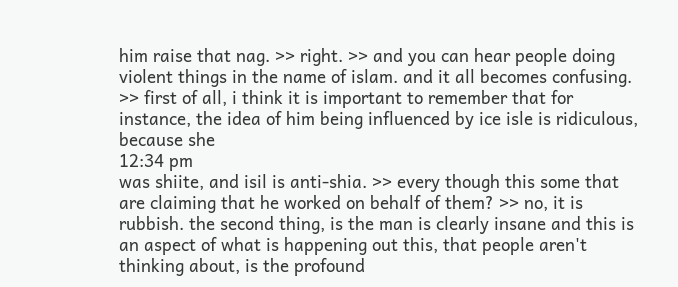him raise that nag. >> right. >> and you can hear people doing violent things in the name of islam. and it all becomes confusing. >> first of all, i think it is important to remember that for instance, the idea of him being influenced by ice isle is ridiculous, because she
12:34 pm
was shiite, and isil is anti-shia. >> every though this some that are claiming that he worked on behalf of them? >> no, it is rubbish. the second thing, is the man is clearly insane and this is an aspect of what is happening out this, that people aren't thinking about, is the profound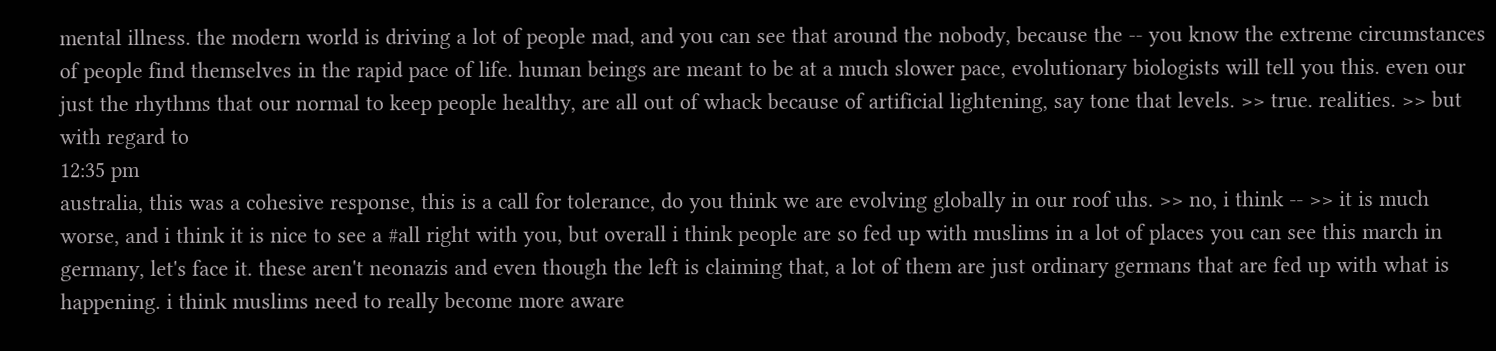mental illness. the modern world is driving a lot of people mad, and you can see that around the nobody, because the -- you know the extreme circumstances of people find themselves in the rapid pace of life. human beings are meant to be at a much slower pace, evolutionary biologists will tell you this. even our just the rhythms that our normal to keep people healthy, are all out of whack because of artificial lightening, say tone that levels. >> true. realities. >> but with regard to
12:35 pm
australia, this was a cohesive response, this is a call for tolerance, do you think we are evolving globally in our roof uhs. >> no, i think -- >> it is much worse, and i think it is nice to see a #all right with you, but overall i think people are so fed up with muslims in a lot of places you can see this march in germany, let's face it. these aren't neonazis and even though the left is claiming that, a lot of them are just ordinary germans that are fed up with what is happening. i think muslims need to really become more aware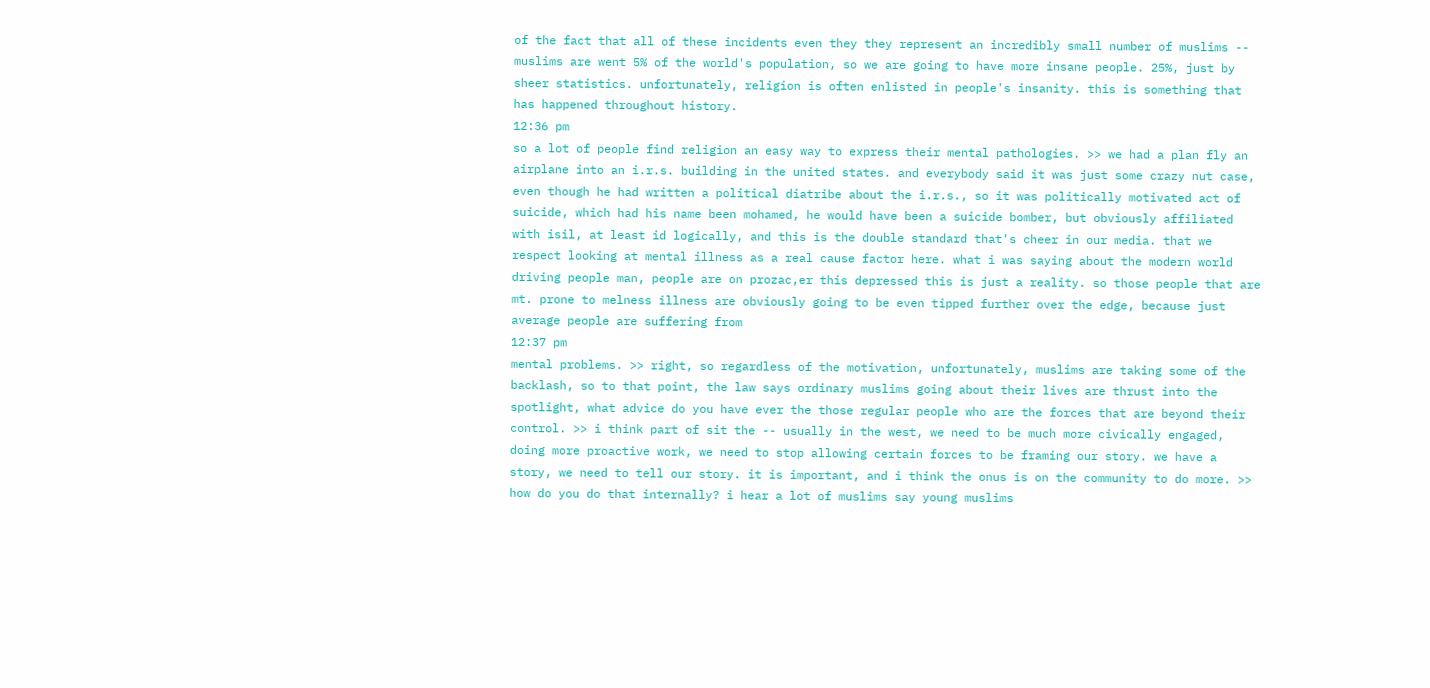of the fact that all of these incidents even they they represent an incredibly small number of muslims -- muslims are went 5% of the world's population, so we are going to have more insane people. 25%, just by sheer statistics. unfortunately, religion is often enlisted in people's insanity. this is something that has happened throughout history.
12:36 pm
so a lot of people find religion an easy way to express their mental pathologies. >> we had a plan fly an airplane into an i.r.s. building in the united states. and everybody said it was just some crazy nut case, even though he had written a political diatribe about the i.r.s., so it was politically motivated act of suicide, which had his name been mohamed, he would have been a suicide bomber, but obviously affiliated with isil, at least id logically, and this is the double standard that's cheer in our media. that we respect looking at mental illness as a real cause factor here. what i was saying about the modern world driving people man, people are on prozac,er this depressed this is just a reality. so those people that are mt. prone to melness illness are obviously going to be even tipped further over the edge, because just average people are suffering from
12:37 pm
mental problems. >> right, so regardless of the motivation, unfortunately, muslims are taking some of the backlash, so to that point, the law says ordinary muslims going about their lives are thrust into the spotlight, what advice do you have ever the those regular people who are the forces that are beyond their control. >> i think part of sit the -- usually in the west, we need to be much more civically engaged, doing more proactive work, we need to stop allowing certain forces to be framing our story. we have a story, we need to tell our story. it is important, and i think the onus is on the community to do more. >> how do you do that internally? i hear a lot of muslims say young muslims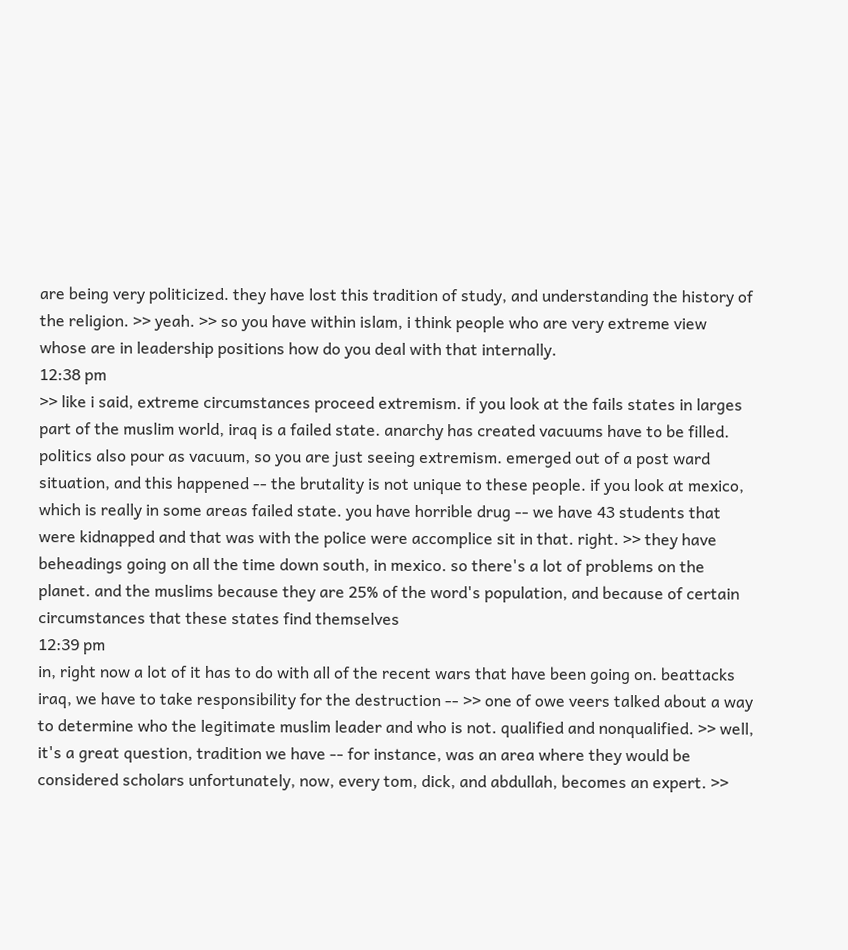are being very politicized. they have lost this tradition of study, and understanding the history of the religion. >> yeah. >> so you have within islam, i think people who are very extreme view whose are in leadership positions how do you deal with that internally.
12:38 pm
>> like i said, extreme circumstances proceed extremism. if you look at the fails states in larges part of the muslim world, iraq is a failed state. anarchy has created vacuums have to be filled. politics also pour as vacuum, so you are just seeing extremism. emerged out of a post ward situation, and this happened -- the brutality is not unique to these people. if you look at mexico, which is really in some areas failed state. you have horrible drug -- we have 43 students that were kidnapped and that was with the police were accomplice sit in that. right. >> they have beheadings going on all the time down south, in mexico. so there's a lot of problems on the planet. and the muslims because they are 25% of the word's population, and because of certain circumstances that these states find themselves
12:39 pm
in, right now a lot of it has to do with all of the recent wars that have been going on. beattacks iraq, we have to take responsibility for the destruction -- >> one of owe veers talked about a way to determine who the legitimate muslim leader and who is not. qualified and nonqualified. >> well, it's a great question, tradition we have -- for instance, was an area where they would be considered scholars unfortunately, now, every tom, dick, and abdullah, becomes an expert. >>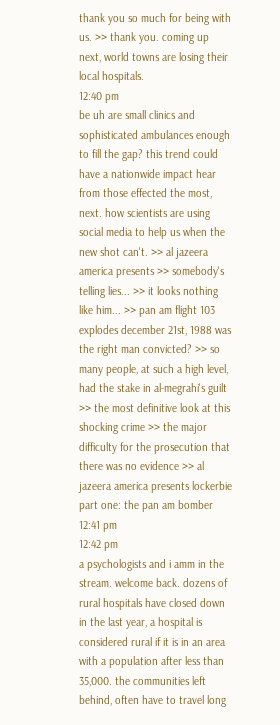thank you so much for being with us. >> thank you. coming up next, world towns are losing their local hospitals.
12:40 pm
be uh are small clinics and sophisticated ambulances enough to fill the gap? this trend could have a nationwide impact hear from those effected the most, next. how scientists are using social media to help us when the new shot can't. >> al jazeera america presents >> somebody's telling lies... >> it looks nothing like him... >> pan am flight 103 explodes december 21st, 1988 was the right man convicted? >> so many people, at such a high level, had the stake in al-megrahi's guilt >> the most definitive look at this shocking crime >> the major difficulty for the prosecution that there was no evidence >> al jazeera america presents lockerbie part one: the pan am bomber
12:41 pm
12:42 pm
a psychologists and i amm in the stream. welcome back. dozens of rural hospitals have closed down in the last year, a hospital is considered rural if it is in an area with a population after less than 35,000. the communities left behind, often have to travel long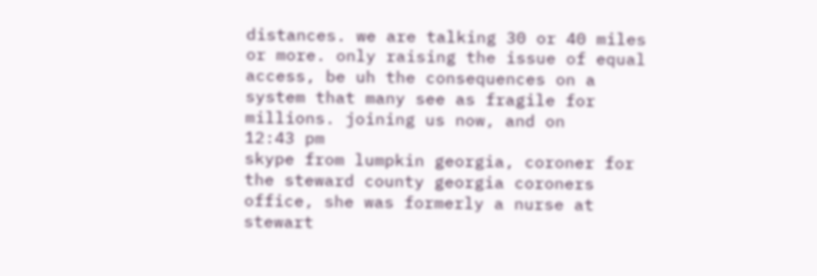distances. we are talking 30 or 40 miles or more. only raising the issue of equal access, be uh the consequences on a system that many see as fragile for millions. joining us now, and on
12:43 pm
skype from lumpkin georgia, coroner for the steward county georgia coroners office, she was formerly a nurse at stewart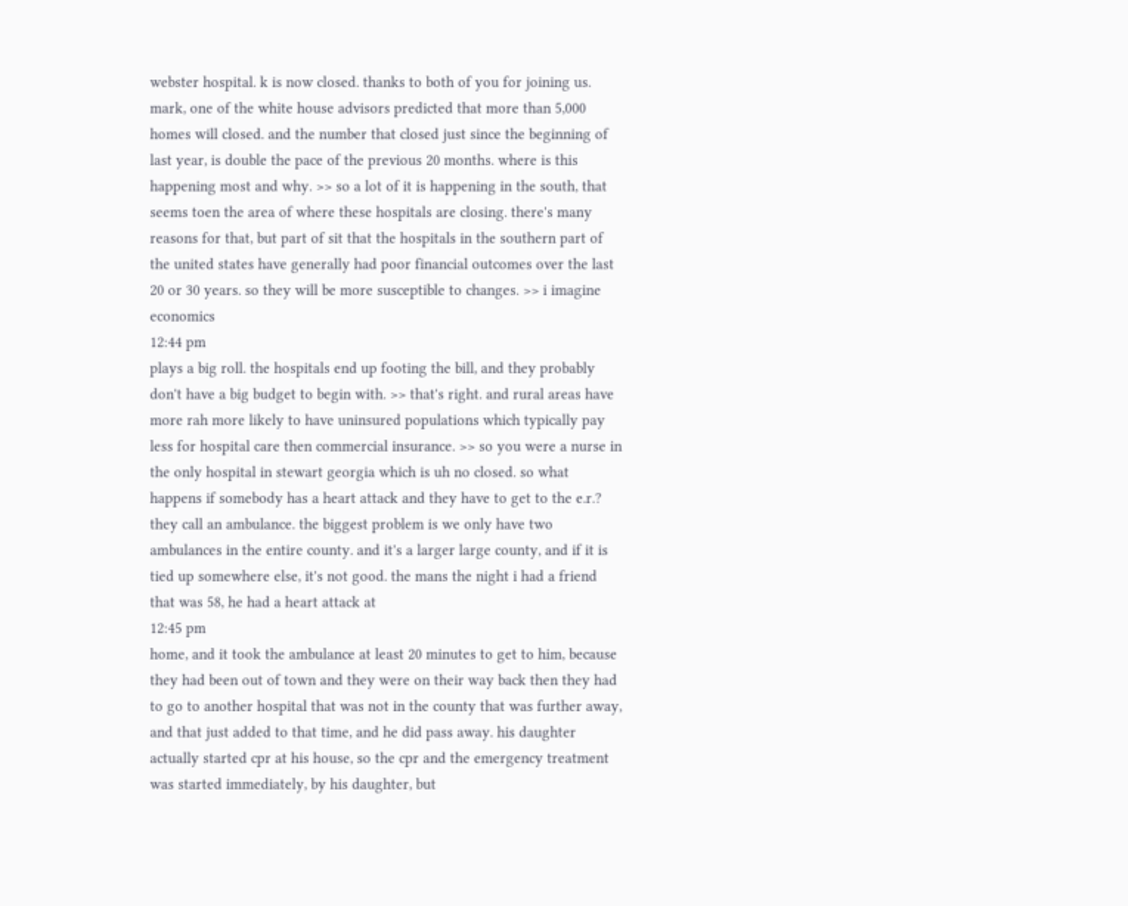webster hospital. k is now closed. thanks to both of you for joining us. mark, one of the white house advisors predicted that more than 5,000 homes will closed. and the number that closed just since the beginning of last year, is double the pace of the previous 20 months. where is this happening most and why. >> so a lot of it is happening in the south, that seems toen the area of where these hospitals are closing. there's many reasons for that, but part of sit that the hospitals in the southern part of the united states have generally had poor financial outcomes over the last 20 or 30 years. so they will be more susceptible to changes. >> i imagine economics
12:44 pm
plays a big roll. the hospitals end up footing the bill, and they probably don't have a big budget to begin with. >> that's right. and rural areas have more rah more likely to have uninsured populations which typically pay less for hospital care then commercial insurance. >> so you were a nurse in the only hospital in stewart georgia which is uh no closed. so what happens if somebody has a heart attack and they have to get to the e.r.? they call an ambulance. the biggest problem is we only have two ambulances in the entire county. and it's a larger large county, and if it is tied up somewhere else, it's not good. the mans the night i had a friend that was 58, he had a heart attack at
12:45 pm
home, and it took the ambulance at least 20 minutes to get to him, because they had been out of town and they were on their way back then they had to go to another hospital that was not in the county that was further away, and that just added to that time, and he did pass away. his daughter actually started cpr at his house, so the cpr and the emergency treatment was started immediately, by his daughter, but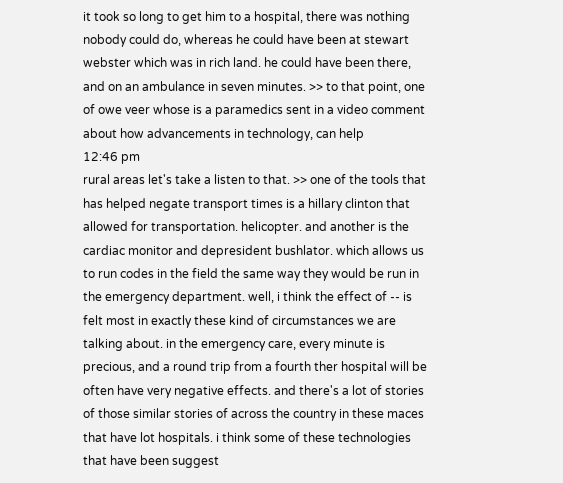it took so long to get him to a hospital, there was nothing nobody could do, whereas he could have been at stewart webster which was in rich land. he could have been there, and on an ambulance in seven minutes. >> to that point, one of owe veer whose is a paramedics sent in a video comment about how advancements in technology, can help
12:46 pm
rural areas let's take a listen to that. >> one of the tools that has helped negate transport times is a hillary clinton that allowed for transportation. helicopter. and another is the cardiac monitor and depresident bushlator. which allows us to run codes in the field the same way they would be run in the emergency department. well, i think the effect of -- is felt most in exactly these kind of circumstances we are talking about. in the emergency care, every minute is precious, and a round trip from a fourth ther hospital will be often have very negative effects. and there's a lot of stories of those similar stories of across the country in these maces that have lot hospitals. i think some of these technologies that have been suggest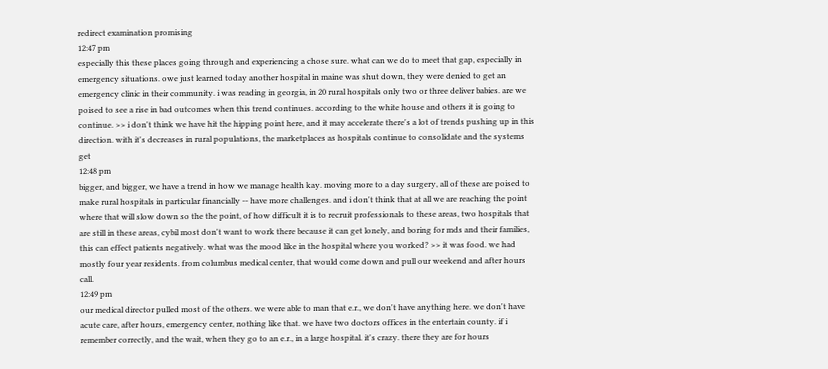redirect examination promising
12:47 pm
especially this these places going through and experiencing a chose sure. what can we do to meet that gap, especially in emergency situations. owe just learned today another hospital in maine was shut down, they were denied to get an emergency clinic in their community. i was reading in georgia, in 20 rural hospitals only two or three deliver babies. are we poised to see a rise in bad outcomes when this trend continues. according to the white house and others it is going to continue. >> i don't think we have hit the hipping point here, and it may accelerate there's a lot of trends pushing up in this direction. with it's decreases in rural populations, the marketplaces as hospitals continue to consolidate and the systems get
12:48 pm
bigger, and bigger, we have a trend in how we manage health kay. moving more to a day surgery, all of these are poised to make rural hospitals in particular financially -- have more challenges. and i don't think that at all we are reaching the point where that will slow down so the the point, of how difficult it is to recruit professionals to these areas, two hospitals that are still in these areas, cybil most don't want to work there because it can get lonely, and boring for mds and their families, this can effect patients negatively. what was the mood like in the hospital where you worked? >> it was food. we had mostly four year residents. from columbus medical center, that would come down and pull our weekend and after hours call.
12:49 pm
our medical director pulled most of the others. we were able to man that e.r., we don't have anything here. we don't have acute care, after hours, emergency center, nothing like that. we have two doctors offices in the entertain county. if i remember correctly, and the wait, when they go to an e.r., in a large hospital. it's crazy. there they are for hours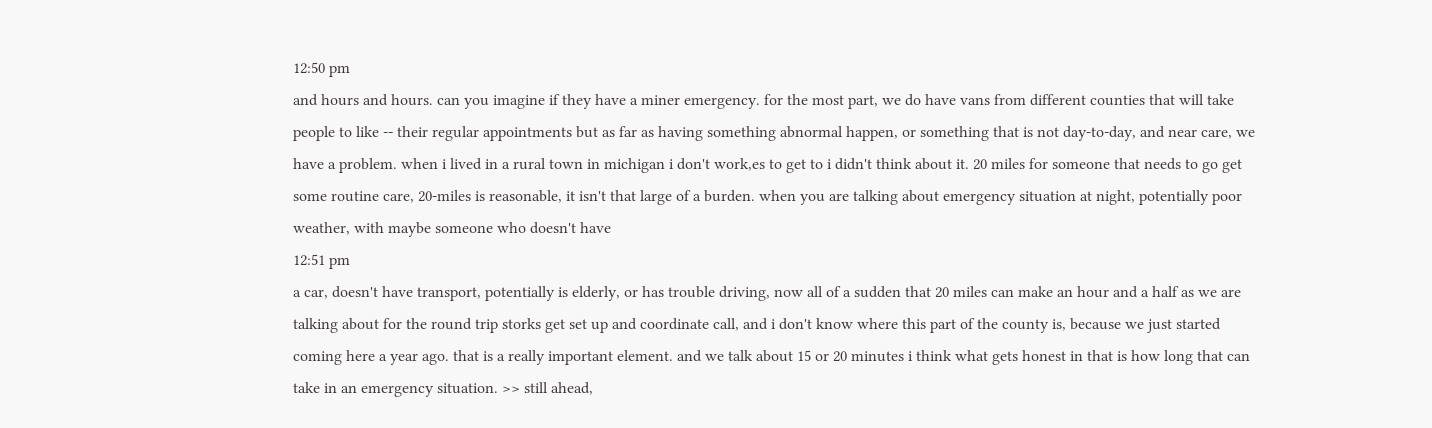12:50 pm
and hours and hours. can you imagine if they have a miner emergency. for the most part, we do have vans from different counties that will take people to like -- their regular appointments but as far as having something abnormal happen, or something that is not day-to-day, and near care, we have a problem. when i lived in a rural town in michigan i don't work,es to get to i didn't think about it. 20 miles for someone that needs to go get some routine care, 20-miles is reasonable, it isn't that large of a burden. when you are talking about emergency situation at night, potentially poor weather, with maybe someone who doesn't have
12:51 pm
a car, doesn't have transport, potentially is elderly, or has trouble driving, now all of a sudden that 20 miles can make an hour and a half as we are talking about for the round trip storks get set up and coordinate call, and i don't know where this part of the county is, because we just started coming here a year ago. that is a really important element. and we talk about 15 or 20 minutes i think what gets honest in that is how long that can take in an emergency situation. >> still ahead,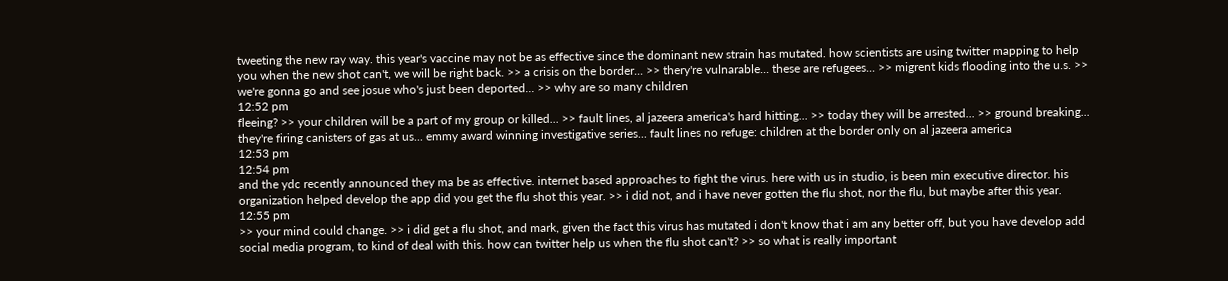tweeting the new ray way. this year's vaccine may not be as effective since the dominant new strain has mutated. how scientists are using twitter mapping to help you when the new shot can't, we will be right back. >> a crisis on the border... >> thery're vulnarable... these are refugees... >> migrent kids flooding into the u.s. >> we're gonna go and see josue who's just been deported... >> why are so many children
12:52 pm
fleeing? >> your children will be a part of my group or killed... >> fault lines, al jazeera america's hard hitting... >> today they will be arrested... >> ground breaking... they're firing canisters of gas at us... emmy award winning investigative series... fault lines no refuge: children at the border only on al jazeera america
12:53 pm
12:54 pm
and the ydc recently announced they ma be as effective. internet based approaches to fight the virus. here with us in studio, is been min executive director. his organization helped develop the app did you get the flu shot this year. >> i did not, and i have never gotten the flu shot, nor the flu, but maybe after this year.
12:55 pm
>> your mind could change. >> i did get a flu shot, and mark, given the fact this virus has mutated i don't know that i am any better off, but you have develop add social media program, to kind of deal with this. how can twitter help us when the flu shot can't? >> so what is really important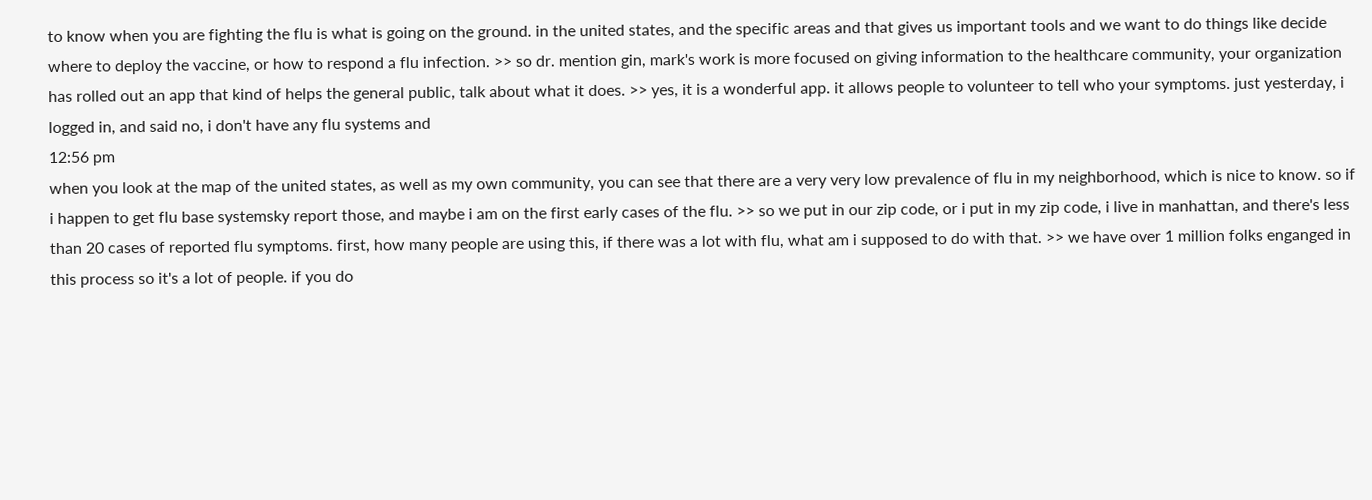to know when you are fighting the flu is what is going on the ground. in the united states, and the specific areas and that gives us important tools and we want to do things like decide where to deploy the vaccine, or how to respond a flu infection. >> so dr. mention gin, mark's work is more focused on giving information to the healthcare community, your organization has rolled out an app that kind of helps the general public, talk about what it does. >> yes, it is a wonderful app. it allows people to volunteer to tell who your symptoms. just yesterday, i logged in, and said no, i don't have any flu systems and
12:56 pm
when you look at the map of the united states, as well as my own community, you can see that there are a very very low prevalence of flu in my neighborhood, which is nice to know. so if i happen to get flu base systemsky report those, and maybe i am on the first early cases of the flu. >> so we put in our zip code, or i put in my zip code, i live in manhattan, and there's less than 20 cases of reported flu symptoms. first, how many people are using this, if there was a lot with flu, what am i supposed to do with that. >> we have over 1 million folks enganged in this process so it's a lot of people. if you do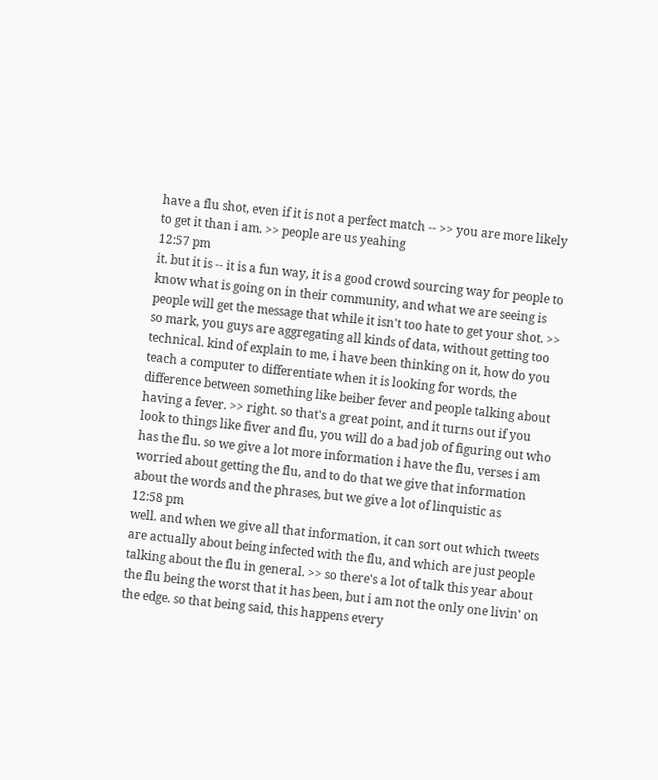have a flu shot, even if it is not a perfect match -- >> you are more likely to get it than i am. >> people are us yeahing
12:57 pm
it. but it is -- it is a fun way, it is a good crowd sourcing way for people to know what is going on in their community, and what we are seeing is people will get the message that while it isn't too hate to get your shot. >> so mark, you guys are aggregating all kinds of data, without getting too technical. kind of explain to me, i have been thinking on it, how do you teach a computer to differentiate when it is looking for words, the difference between something like beiber fever and people talking about having a fever. >> right. so that's a great point, and it turns out if you look to things like fiver and flu, you will do a bad job of figuring out who has the flu. so we give a lot more information i have the flu, verses i am worried about getting the flu, and to do that we give that information about the words and the phrases, but we give a lot of linquistic as
12:58 pm
well. and when we give all that information, it can sort out which tweets are actually about being infected with the flu, and which are just people talking about the flu in general. >> so there's a lot of talk this year about the flu being the worst that it has been, but i am not the only one livin' on the edge. so that being said, this happens every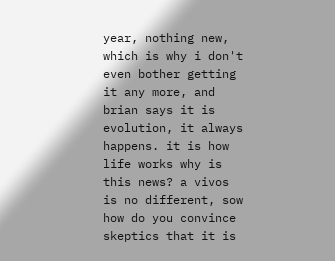year, nothing new, which is why i don't even bother getting it any more, and brian says it is evolution, it always happens. it is how life works why is this news? a vivos is no different, sow how do you convince skeptics that it is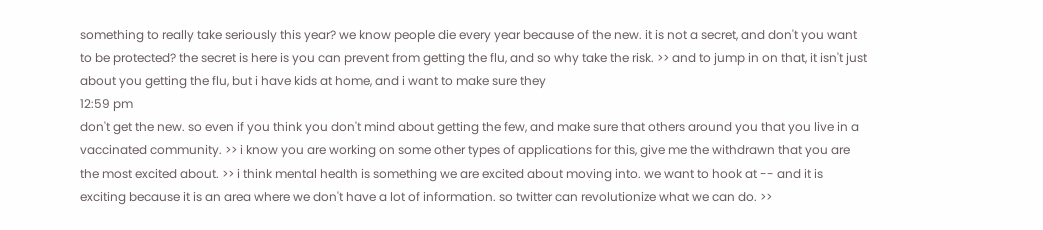something to really take seriously this year? we know people die every year because of the new. it is not a secret, and don't you want to be protected? the secret is here is you can prevent from getting the flu, and so why take the risk. >> and to jump in on that, it isn't just about you getting the flu, but i have kids at home, and i want to make sure they
12:59 pm
don't get the new. so even if you think you don't mind about getting the few, and make sure that others around you that you live in a vaccinated community. >> i know you are working on some other types of applications for this, give me the withdrawn that you are the most excited about. >> i think mental health is something we are excited about moving into. we want to hook at -- and it is exciting because it is an area where we don't have a lot of information. so twitter can revolutionize what we can do. >>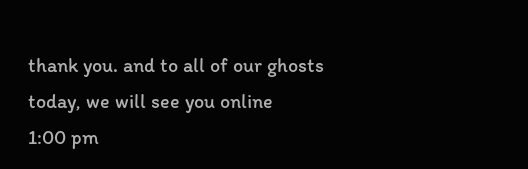thank you. and to all of our ghosts today, we will see you online
1:00 pm